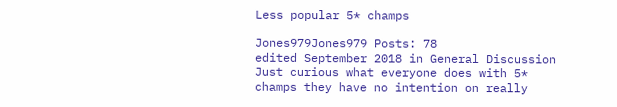Less popular 5* champs

Jones979Jones979 Posts: 78
edited September 2018 in General Discussion
Just curious what everyone does with 5* champs they have no intention on really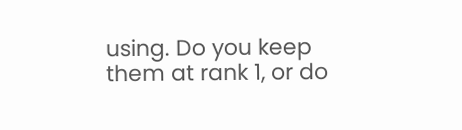using. Do you keep them at rank 1, or do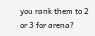you rank them to 2 or 3 for arena?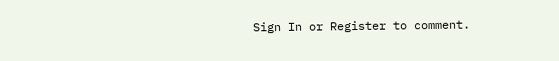Sign In or Register to comment.